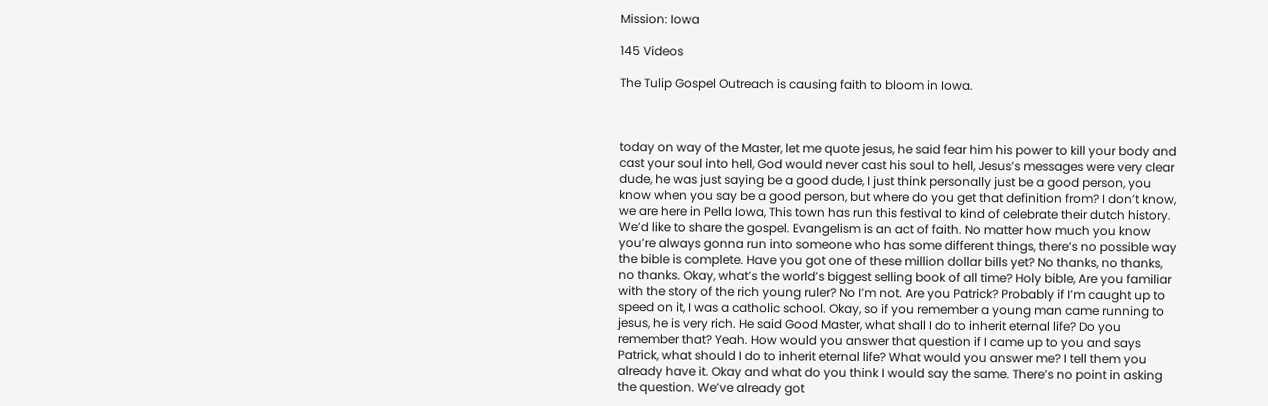Mission: Iowa

145 Videos

The Tulip Gospel Outreach is causing faith to bloom in Iowa.



today on way of the Master, let me quote jesus, he said fear him his power to kill your body and cast your soul into hell, God would never cast his soul to hell, Jesus’s messages were very clear dude, he was just saying be a good dude, I just think personally just be a good person, you know when you say be a good person, but where do you get that definition from? I don’t know, we are here in Pella Iowa, This town has run this festival to kind of celebrate their dutch history. We’d like to share the gospel. Evangelism is an act of faith. No matter how much you know you’re always gonna run into someone who has some different things, there’s no possible way the bible is complete. Have you got one of these million dollar bills yet? No thanks, no thanks, no thanks. Okay, what’s the world’s biggest selling book of all time? Holy bible, Are you familiar with the story of the rich young ruler? No I’m not. Are you Patrick? Probably if I’m caught up to speed on it, I was a catholic school. Okay, so if you remember a young man came running to jesus, he is very rich. He said Good Master, what shall I do to inherit eternal life? Do you remember that? Yeah. How would you answer that question if I came up to you and says Patrick, what should I do to inherit eternal life? What would you answer me? I tell them you already have it. Okay and what do you think I would say the same. There’s no point in asking the question. We’ve already got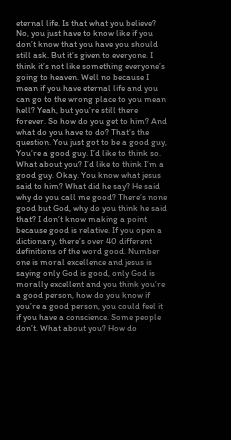eternal life. Is that what you believe? No, you just have to know like if you don’t know that you have you should still ask. But it’s given to everyone. I think it’s not like something everyone’s going to heaven. Well no because I mean if you have eternal life and you can go to the wrong place to you mean hell? Yeah, but you’re still there forever. So how do you get to him? And what do you have to do? That’s the question. You just got to be a good guy, You’re a good guy. I’d like to think so. What about you? I’d like to think I’m a good guy. Okay. You know what jesus said to him? What did he say? He said why do you call me good? There’s none good but God, why do you think he said that? I don’t know making a point because good is relative. If you open a dictionary, there’s over 40 different definitions of the word good. Number one is moral excellence and jesus is saying only God is good, only God is morally excellent and you think you’re a good person, how do you know if you’re a good person, you could feel it if you have a conscience. Some people don’t. What about you? How do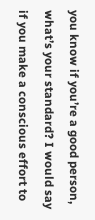you know if you’re a good person, what’s your standard? I would say if you make a conscious effort to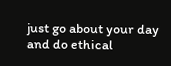just go about your day and do ethical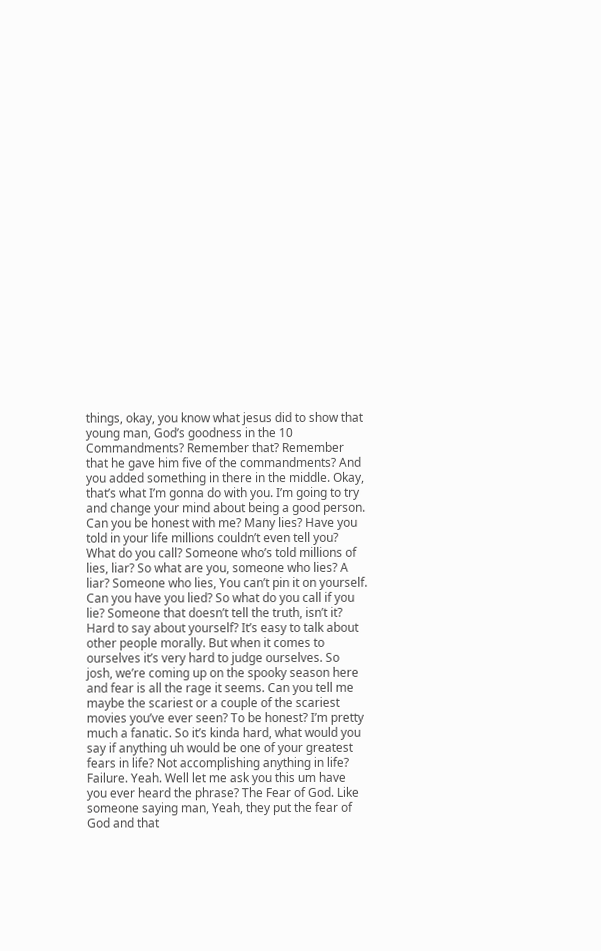things, okay, you know what jesus did to show that young man, God’s goodness in the 10 Commandments? Remember that? Remember that he gave him five of the commandments? And you added something in there in the middle. Okay, that’s what I’m gonna do with you. I’m going to try and change your mind about being a good person. Can you be honest with me? Many lies? Have you told in your life millions couldn’t even tell you? What do you call? Someone who’s told millions of lies, liar? So what are you, someone who lies? A liar? Someone who lies, You can’t pin it on yourself. Can you have you lied? So what do you call if you lie? Someone that doesn’t tell the truth, isn’t it? Hard to say about yourself? It’s easy to talk about other people morally. But when it comes to ourselves it’s very hard to judge ourselves. So josh, we’re coming up on the spooky season here and fear is all the rage it seems. Can you tell me maybe the scariest or a couple of the scariest movies you’ve ever seen? To be honest? I’m pretty much a fanatic. So it’s kinda hard, what would you say if anything uh would be one of your greatest fears in life? Not accomplishing anything in life? Failure. Yeah. Well let me ask you this um have you ever heard the phrase? The Fear of God. Like someone saying man, Yeah, they put the fear of God and that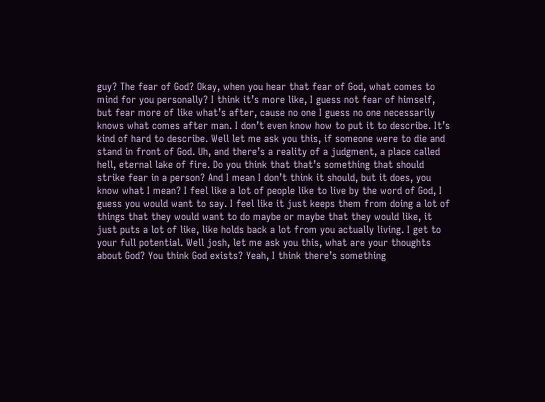guy? The fear of God? Okay, when you hear that fear of God, what comes to mind for you personally? I think it’s more like, I guess not fear of himself, but fear more of like what’s after, cause no one I guess no one necessarily knows what comes after man. I don’t even know how to put it to describe. It’s kind of hard to describe. Well let me ask you this, if someone were to die and stand in front of God. Uh, and there’s a reality of a judgment, a place called hell, eternal lake of fire. Do you think that that’s something that should strike fear in a person? And I mean I don’t think it should, but it does, you know what I mean? I feel like a lot of people like to live by the word of God, I guess you would want to say. I feel like it just keeps them from doing a lot of things that they would want to do maybe or maybe that they would like, it just puts a lot of like, like holds back a lot from you actually living. I get to your full potential. Well josh, let me ask you this, what are your thoughts about God? You think God exists? Yeah, I think there’s something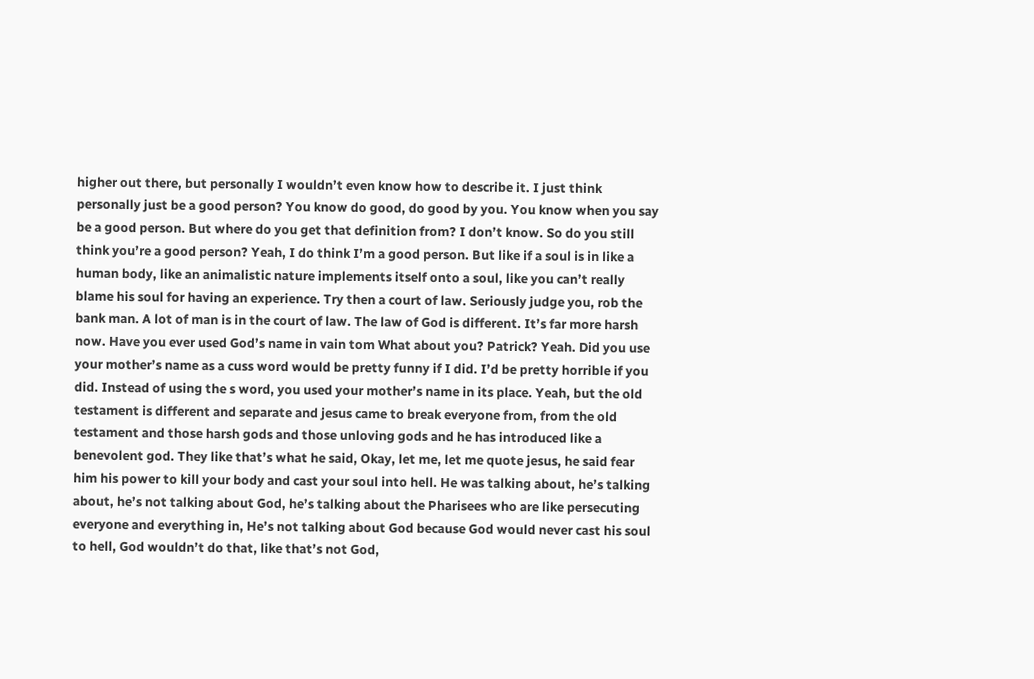higher out there, but personally I wouldn’t even know how to describe it. I just think personally just be a good person? You know do good, do good by you. You know when you say be a good person. But where do you get that definition from? I don’t know. So do you still think you’re a good person? Yeah, I do think I’m a good person. But like if a soul is in like a human body, like an animalistic nature implements itself onto a soul, like you can’t really blame his soul for having an experience. Try then a court of law. Seriously judge you, rob the bank man. A lot of man is in the court of law. The law of God is different. It’s far more harsh now. Have you ever used God’s name in vain tom What about you? Patrick? Yeah. Did you use your mother’s name as a cuss word would be pretty funny if I did. I’d be pretty horrible if you did. Instead of using the s word, you used your mother’s name in its place. Yeah, but the old testament is different and separate and jesus came to break everyone from, from the old testament and those harsh gods and those unloving gods and he has introduced like a benevolent god. They like that’s what he said, Okay, let me, let me quote jesus, he said fear him his power to kill your body and cast your soul into hell. He was talking about, he’s talking about, he’s not talking about God, he’s talking about the Pharisees who are like persecuting everyone and everything in, He’s not talking about God because God would never cast his soul to hell, God wouldn’t do that, like that’s not God,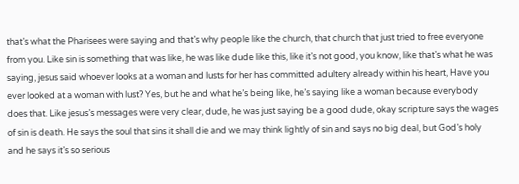that’s what the Pharisees were saying and that’s why people like the church, that church that just tried to free everyone from you. Like sin is something that was like, he was like dude like this, like it’s not good, you know, like that’s what he was saying, jesus said whoever looks at a woman and lusts for her has committed adultery already within his heart, Have you ever looked at a woman with lust? Yes, but he and what he’s being like, he’s saying like a woman because everybody does that. Like jesus’s messages were very clear, dude, he was just saying be a good dude, okay scripture says the wages of sin is death. He says the soul that sins it shall die and we may think lightly of sin and says no big deal, but God’s holy and he says it’s so serious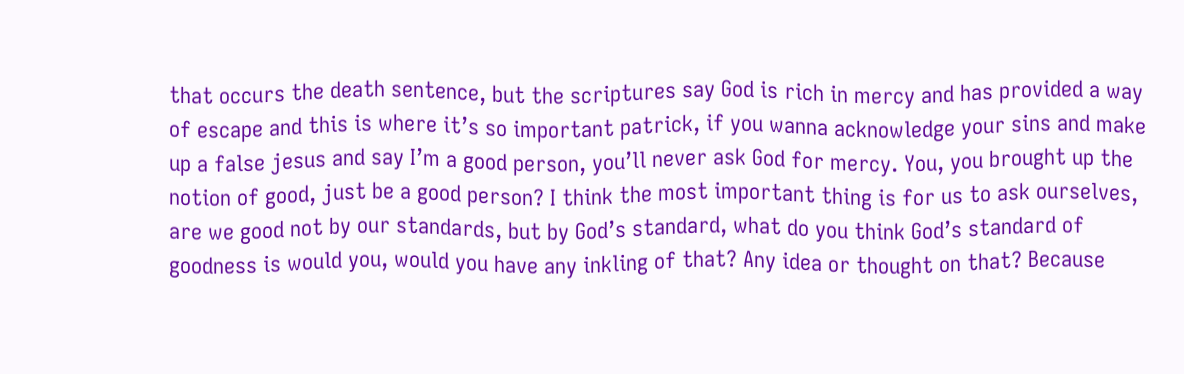that occurs the death sentence, but the scriptures say God is rich in mercy and has provided a way of escape and this is where it’s so important patrick, if you wanna acknowledge your sins and make up a false jesus and say I’m a good person, you’ll never ask God for mercy. You, you brought up the notion of good, just be a good person? I think the most important thing is for us to ask ourselves, are we good not by our standards, but by God’s standard, what do you think God’s standard of goodness is would you, would you have any inkling of that? Any idea or thought on that? Because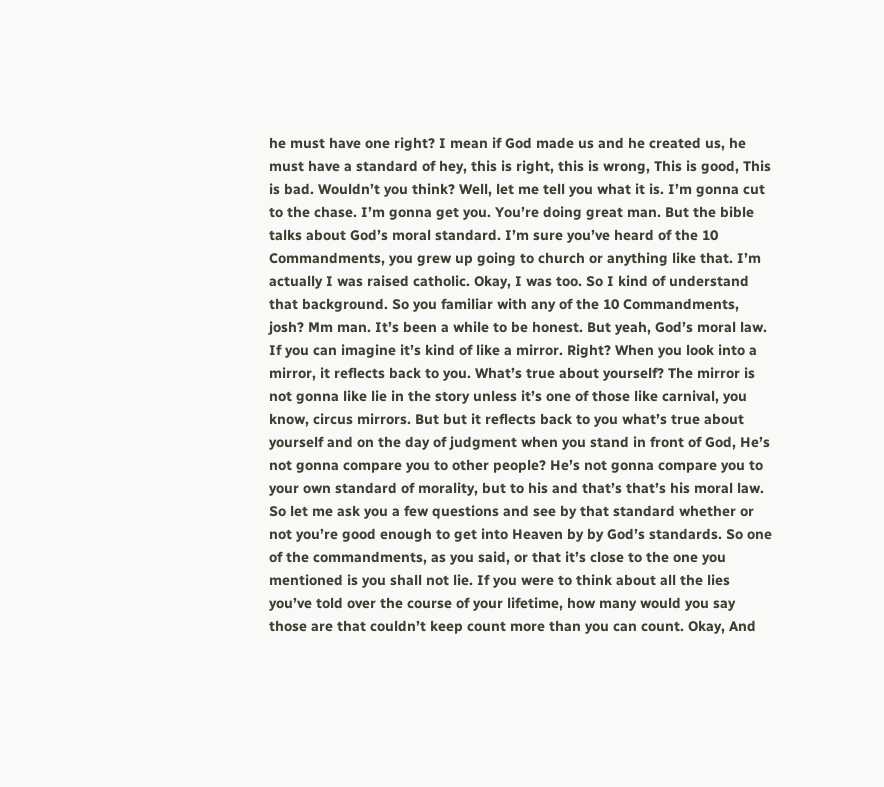he must have one right? I mean if God made us and he created us, he must have a standard of hey, this is right, this is wrong, This is good, This is bad. Wouldn’t you think? Well, let me tell you what it is. I’m gonna cut to the chase. I’m gonna get you. You’re doing great man. But the bible talks about God’s moral standard. I’m sure you’ve heard of the 10 Commandments, you grew up going to church or anything like that. I’m actually I was raised catholic. Okay, I was too. So I kind of understand that background. So you familiar with any of the 10 Commandments, josh? Mm man. It’s been a while to be honest. But yeah, God’s moral law. If you can imagine it’s kind of like a mirror. Right? When you look into a mirror, it reflects back to you. What’s true about yourself? The mirror is not gonna like lie in the story unless it’s one of those like carnival, you know, circus mirrors. But but it reflects back to you what’s true about yourself and on the day of judgment when you stand in front of God, He’s not gonna compare you to other people? He’s not gonna compare you to your own standard of morality, but to his and that’s that’s his moral law. So let me ask you a few questions and see by that standard whether or not you’re good enough to get into Heaven by by God’s standards. So one of the commandments, as you said, or that it’s close to the one you mentioned is you shall not lie. If you were to think about all the lies you’ve told over the course of your lifetime, how many would you say those are that couldn’t keep count more than you can count. Okay, And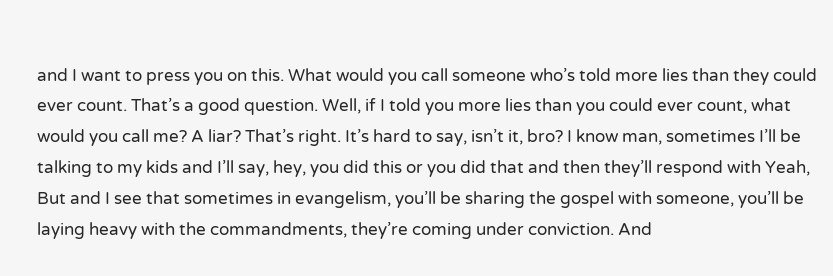and I want to press you on this. What would you call someone who’s told more lies than they could ever count. That’s a good question. Well, if I told you more lies than you could ever count, what would you call me? A liar? That’s right. It’s hard to say, isn’t it, bro? I know man, sometimes I’ll be talking to my kids and I’ll say, hey, you did this or you did that and then they’ll respond with Yeah, But and I see that sometimes in evangelism, you’ll be sharing the gospel with someone, you’ll be laying heavy with the commandments, they’re coming under conviction. And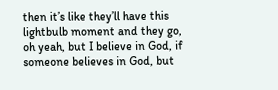then it’s like they’ll have this lightbulb moment and they go, oh yeah, but I believe in God, if someone believes in God, but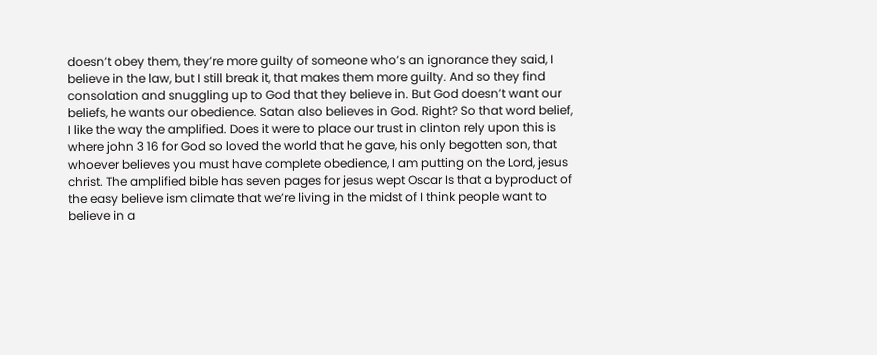doesn’t obey them, they’re more guilty of someone who’s an ignorance they said, I believe in the law, but I still break it, that makes them more guilty. And so they find consolation and snuggling up to God that they believe in. But God doesn’t want our beliefs, he wants our obedience. Satan also believes in God. Right? So that word belief, I like the way the amplified. Does it were to place our trust in clinton rely upon this is where john 3 16 for God so loved the world that he gave, his only begotten son, that whoever believes you must have complete obedience, I am putting on the Lord, jesus christ. The amplified bible has seven pages for jesus wept Oscar Is that a byproduct of the easy believe ism climate that we’re living in the midst of I think people want to believe in a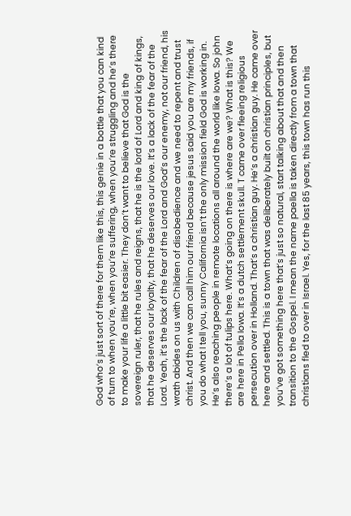God who’s just sort of there for them like this, this genie in a bottle that you can kind of turn to when you’re, when you’re suffering, when you’re struggling and he’s there to make your life a little bit easier. They don’t want to believe that God is the sovereign ruler, that he rules and reigns, that he is the lord of Lord and king of kings, that he deserves our loyalty, that he deserves our love. It’s a lack of the fear of the Lord. Yeah, it’s the lack of the fear of the Lord and God’s our enemy, not our friend, his wrath abides on us with Children of disobedience and we need to repent and trust christ. And then we can call him our friend because jesus said you are my friends, if you do what I tell you, sunny California isn’t the only mission field God is working in. He’s also reaching people in remote locations all around the world like Iowa. So john there’s a lot of tulips here. What’s going on there is where are we? What is this? We are here in Pella Iowa. It’s a dutch settlement skull. T came over fleeing religious persecution over in Holland. That’s a christian guy. He’s a christian guy. He came over here and settled. This is a town that was deliberately built on christian principles, but you’ve got something here that’s just so natural, start talking about that and then transition to the Gospel. I mean the name paella is taken directly from a town that christians fled to over in Israel. Yes, for the last 85 years, this town has run this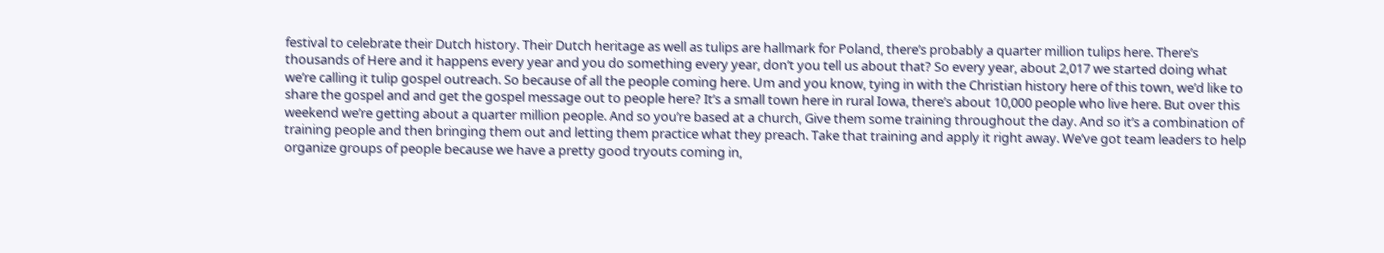festival to celebrate their Dutch history. Their Dutch heritage as well as tulips are hallmark for Poland, there’s probably a quarter million tulips here. There’s thousands of Here and it happens every year and you do something every year, don’t you tell us about that? So every year, about 2,017 we started doing what we’re calling it tulip gospel outreach. So because of all the people coming here. Um and you know, tying in with the Christian history here of this town, we’d like to share the gospel and and get the gospel message out to people here? It’s a small town here in rural Iowa, there’s about 10,000 people who live here. But over this weekend we’re getting about a quarter million people. And so you’re based at a church, Give them some training throughout the day. And so it’s a combination of training people and then bringing them out and letting them practice what they preach. Take that training and apply it right away. We’ve got team leaders to help organize groups of people because we have a pretty good tryouts coming in,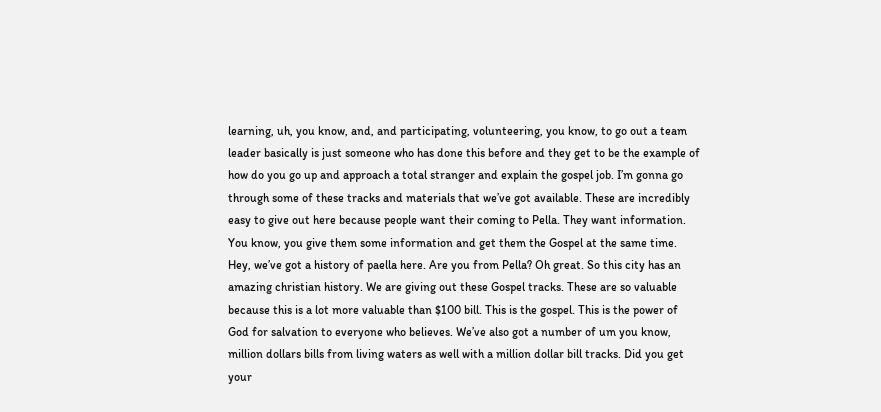learning, uh, you know, and, and participating, volunteering, you know, to go out a team leader basically is just someone who has done this before and they get to be the example of how do you go up and approach a total stranger and explain the gospel job. I’m gonna go through some of these tracks and materials that we’ve got available. These are incredibly easy to give out here because people want their coming to Pella. They want information. You know, you give them some information and get them the Gospel at the same time. Hey, we’ve got a history of paella here. Are you from Pella? Oh great. So this city has an amazing christian history. We are giving out these Gospel tracks. These are so valuable because this is a lot more valuable than $100 bill. This is the gospel. This is the power of God for salvation to everyone who believes. We’ve also got a number of um you know, million dollars bills from living waters as well with a million dollar bill tracks. Did you get your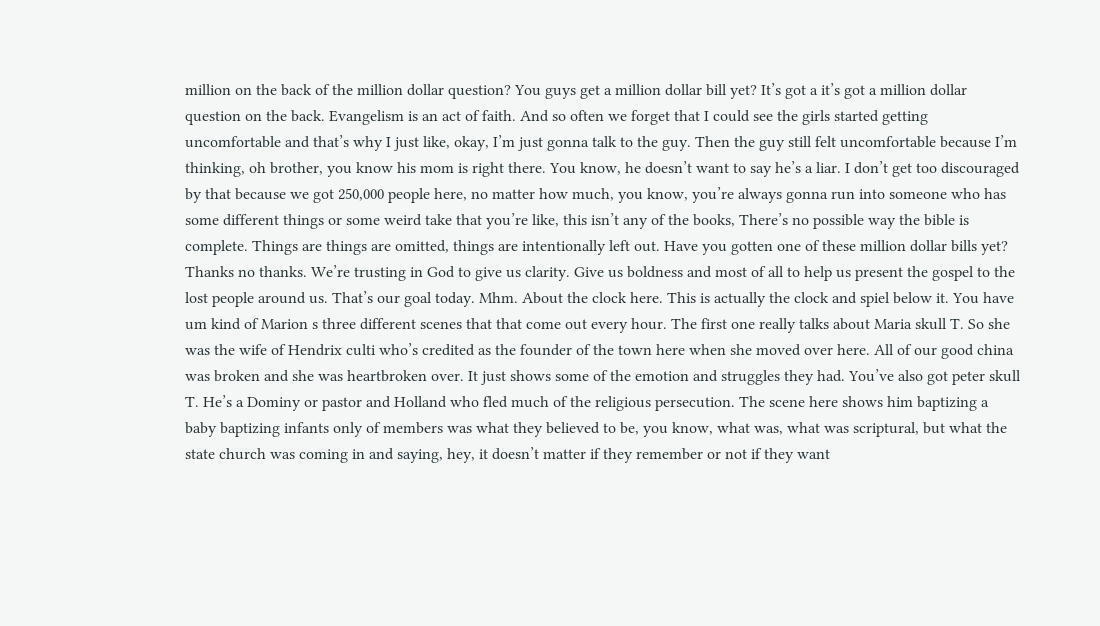million on the back of the million dollar question? You guys get a million dollar bill yet? It’s got a it’s got a million dollar question on the back. Evangelism is an act of faith. And so often we forget that I could see the girls started getting uncomfortable and that’s why I just like, okay, I’m just gonna talk to the guy. Then the guy still felt uncomfortable because I’m thinking, oh brother, you know his mom is right there. You know, he doesn’t want to say he’s a liar. I don’t get too discouraged by that because we got 250,000 people here, no matter how much, you know, you’re always gonna run into someone who has some different things or some weird take that you’re like, this isn’t any of the books, There’s no possible way the bible is complete. Things are things are omitted, things are intentionally left out. Have you gotten one of these million dollar bills yet? Thanks no thanks. We’re trusting in God to give us clarity. Give us boldness and most of all to help us present the gospel to the lost people around us. That’s our goal today. Mhm. About the clock here. This is actually the clock and spiel below it. You have um kind of Marion s three different scenes that that come out every hour. The first one really talks about Maria skull T. So she was the wife of Hendrix culti who’s credited as the founder of the town here when she moved over here. All of our good china was broken and she was heartbroken over. It just shows some of the emotion and struggles they had. You’ve also got peter skull T. He’s a Dominy or pastor and Holland who fled much of the religious persecution. The scene here shows him baptizing a baby baptizing infants only of members was what they believed to be, you know, what was, what was scriptural, but what the state church was coming in and saying, hey, it doesn’t matter if they remember or not if they want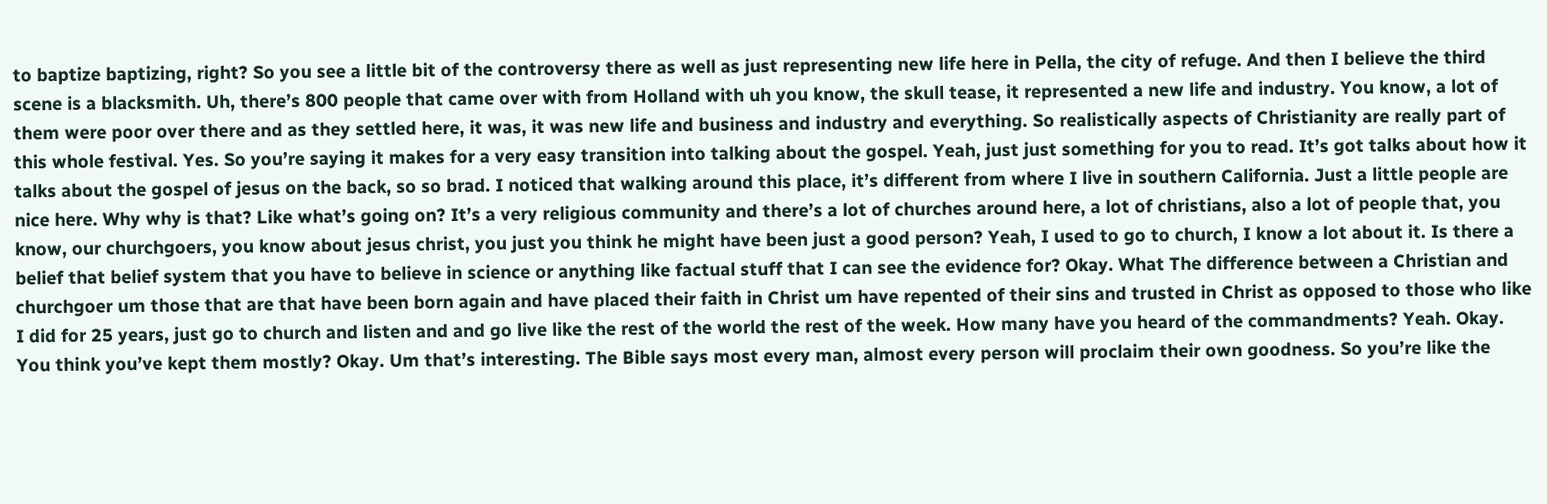to baptize baptizing, right? So you see a little bit of the controversy there as well as just representing new life here in Pella, the city of refuge. And then I believe the third scene is a blacksmith. Uh, there’s 800 people that came over with from Holland with uh you know, the skull tease, it represented a new life and industry. You know, a lot of them were poor over there and as they settled here, it was, it was new life and business and industry and everything. So realistically aspects of Christianity are really part of this whole festival. Yes. So you’re saying it makes for a very easy transition into talking about the gospel. Yeah, just just something for you to read. It’s got talks about how it talks about the gospel of jesus on the back, so so brad. I noticed that walking around this place, it’s different from where I live in southern California. Just a little people are nice here. Why why is that? Like what’s going on? It’s a very religious community and there’s a lot of churches around here, a lot of christians, also a lot of people that, you know, our churchgoers, you know about jesus christ, you just you think he might have been just a good person? Yeah, I used to go to church, I know a lot about it. Is there a belief that belief system that you have to believe in science or anything like factual stuff that I can see the evidence for? Okay. What The difference between a Christian and churchgoer um those that are that have been born again and have placed their faith in Christ um have repented of their sins and trusted in Christ as opposed to those who like I did for 25 years, just go to church and listen and and go live like the rest of the world the rest of the week. How many have you heard of the commandments? Yeah. Okay. You think you’ve kept them mostly? Okay. Um that’s interesting. The Bible says most every man, almost every person will proclaim their own goodness. So you’re like the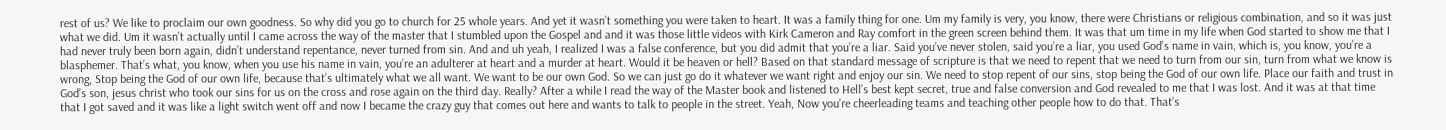rest of us? We like to proclaim our own goodness. So why did you go to church for 25 whole years. And yet it wasn’t something you were taken to heart. It was a family thing for one. Um my family is very, you know, there were Christians or religious combination, and so it was just what we did. Um it wasn’t actually until I came across the way of the master that I stumbled upon the Gospel and and it was those little videos with Kirk Cameron and Ray comfort in the green screen behind them. It was that um time in my life when God started to show me that I had never truly been born again, didn’t understand repentance, never turned from sin. And and uh yeah, I realized I was a false conference, but you did admit that you’re a liar. Said you’ve never stolen, said you’re a liar, you used God’s name in vain, which is, you know, you’re a blasphemer. That’s what, you know, when you use his name in vain, you’re an adulterer at heart and a murder at heart. Would it be heaven or hell? Based on that standard message of scripture is that we need to repent that we need to turn from our sin, turn from what we know is wrong, Stop being the God of our own life, because that’s ultimately what we all want. We want to be our own God. So we can just go do it whatever we want right and enjoy our sin. We need to stop repent of our sins, stop being the God of our own life. Place our faith and trust in God’s son, jesus christ who took our sins for us on the cross and rose again on the third day. Really? After a while I read the way of the Master book and listened to Hell’s best kept secret, true and false conversion and God revealed to me that I was lost. And it was at that time that I got saved and it was like a light switch went off and now I became the crazy guy that comes out here and wants to talk to people in the street. Yeah, Now you’re cheerleading teams and teaching other people how to do that. That’s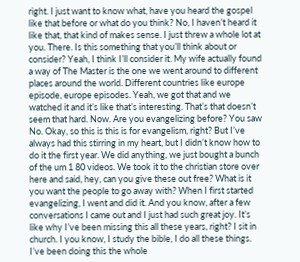right. I just want to know what, have you heard the gospel like that before or what do you think? No, I haven’t heard it like that, that kind of makes sense. I just threw a whole lot at you. There. Is this something that you’ll think about or consider? Yeah, I think I’ll consider it. My wife actually found a way of The Master is the one we went around to different places around the world. Different countries like europe episode, europe episodes. Yeah, we got that and we watched it and it’s like that’s interesting. That’s that doesn’t seem that hard. Now. Are you evangelizing before? You saw No. Okay, so this is this is for evangelism, right? But I’ve always had this stirring in my heart, but I didn’t know how to do it the first year. We did anything, we just bought a bunch of the um 1 80 videos. We took it to the christian store over here and said, hey, can you give these out free? What is it you want the people to go away with? When I first started evangelizing, I went and did it. And you know, after a few conversations I came out and I just had such great joy. It’s like why I’ve been missing this all these years, right? I sit in church. I you know, I study the bible, I do all these things. I’ve been doing this the whole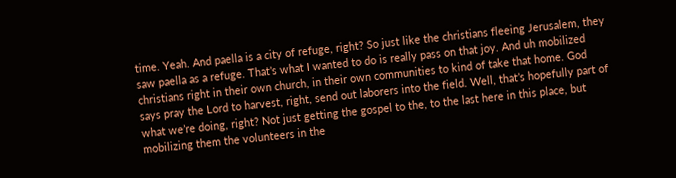time. Yeah. And paella is a city of refuge, right? So just like the christians fleeing Jerusalem, they saw paella as a refuge. That’s what I wanted to do is really pass on that joy. And uh mobilized christians right in their own church, in their own communities to kind of take that home. God says pray the Lord to harvest, right, send out laborers into the field. Well, that’s hopefully part of what we’re doing, right? Not just getting the gospel to the, to the last here in this place, but mobilizing them the volunteers in the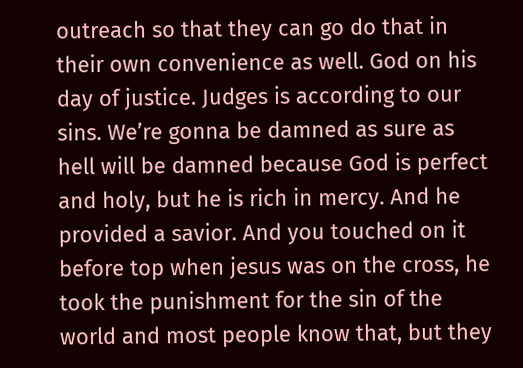outreach so that they can go do that in their own convenience as well. God on his day of justice. Judges is according to our sins. We’re gonna be damned as sure as hell will be damned because God is perfect and holy, but he is rich in mercy. And he provided a savior. And you touched on it before top when jesus was on the cross, he took the punishment for the sin of the world and most people know that, but they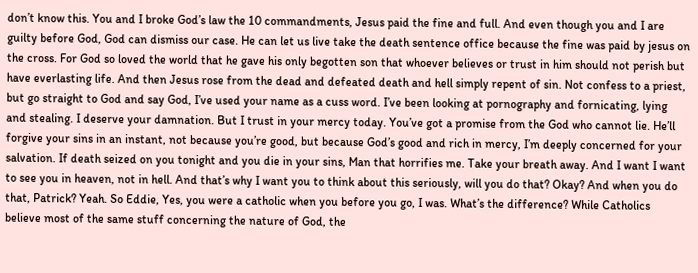don’t know this. You and I broke God’s law the 10 commandments, Jesus paid the fine and full. And even though you and I are guilty before God, God can dismiss our case. He can let us live take the death sentence office because the fine was paid by jesus on the cross. For God so loved the world that he gave his only begotten son that whoever believes or trust in him should not perish but have everlasting life. And then Jesus rose from the dead and defeated death and hell simply repent of sin. Not confess to a priest, but go straight to God and say God, I’ve used your name as a cuss word. I’ve been looking at pornography and fornicating, lying and stealing. I deserve your damnation. But I trust in your mercy today. You’ve got a promise from the God who cannot lie. He’ll forgive your sins in an instant, not because you’re good, but because God’s good and rich in mercy, I’m deeply concerned for your salvation. If death seized on you tonight and you die in your sins, Man that horrifies me. Take your breath away. And I want I want to see you in heaven, not in hell. And that’s why I want you to think about this seriously, will you do that? Okay? And when you do that, Patrick? Yeah. So Eddie, Yes, you were a catholic when you before you go, I was. What’s the difference? While Catholics believe most of the same stuff concerning the nature of God, the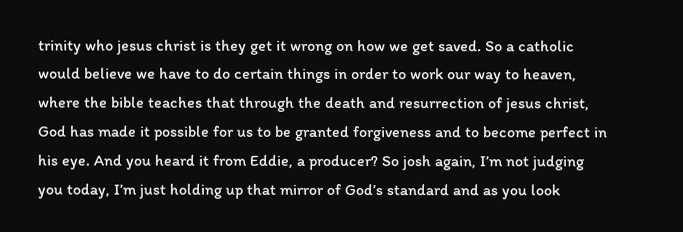trinity who jesus christ is they get it wrong on how we get saved. So a catholic would believe we have to do certain things in order to work our way to heaven, where the bible teaches that through the death and resurrection of jesus christ, God has made it possible for us to be granted forgiveness and to become perfect in his eye. And you heard it from Eddie, a producer? So josh again, I’m not judging you today, I’m just holding up that mirror of God’s standard and as you look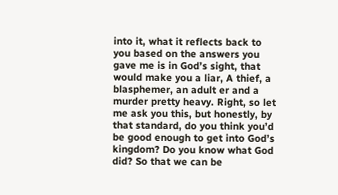into it, what it reflects back to you based on the answers you gave me is in God’s sight, that would make you a liar, A thief, a blasphemer, an adult er and a murder pretty heavy. Right, so let me ask you this, but honestly, by that standard, do you think you’d be good enough to get into God’s kingdom? Do you know what God did? So that we can be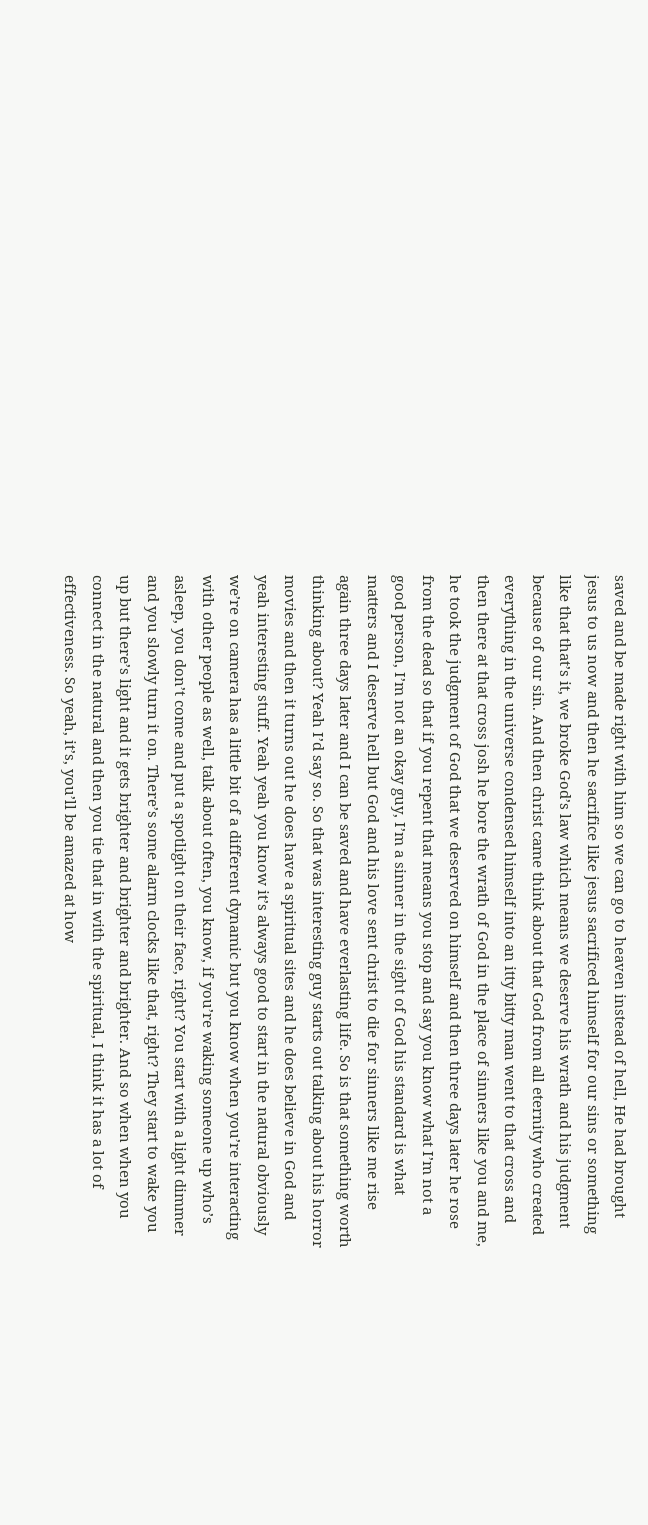saved and be made right with him so we can go to heaven instead of hell, He had brought jesus to us now and then he sacrifice like jesus sacrificed himself for our sins or something like that that’s it, we broke God’s law which means we deserve his wrath and his judgment because of our sin. And then christ came think about that God from all eternity who created everything in the universe condensed himself into an itty bitty man went to that cross and then there at that cross josh he bore the wrath of God in the place of sinners like you and me, he took the judgment of God that we deserved on himself and then three days later he rose from the dead so that if you repent that means you stop and say you know what I’m not a good person, I’m not an okay guy, I’m a sinner in the sight of God his standard is what matters and I deserve hell but God and his love sent christ to die for sinners like me rise again three days later and I can be saved and have everlasting life. So is that something worth thinking about? Yeah I’d say so. So that was interesting guy starts out talking about his horror movies and then it turns out he does have a spiritual sites and he does believe in God and yeah interesting stuff. Yeah yeah you know it’s always good to start in the natural obviously we’re on camera has a little bit of a different dynamic but you know when you’re interacting with other people as well, talk about often, you know, if you’re waking someone up who’s asleep, you don’t come and put a spotlight on their face, right? You start with a light dimmer and you slowly turn it on. There’s some alarm clocks like that, right? They start to wake you up but there’s light and it gets brighter and brighter and brighter. And so when when you connect in the natural and then you tie that in with the spiritual, I think it has a lot of effectiveness. So yeah, it’s, you’ll be amazed at how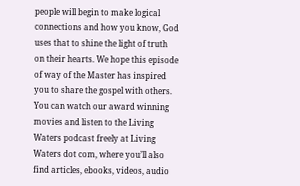people will begin to make logical connections and how you know, God uses that to shine the light of truth on their hearts. We hope this episode of way of the Master has inspired you to share the gospel with others. You can watch our award winning movies and listen to the Living Waters podcast freely at Living Waters dot com, where you’ll also find articles, ebooks, videos, audio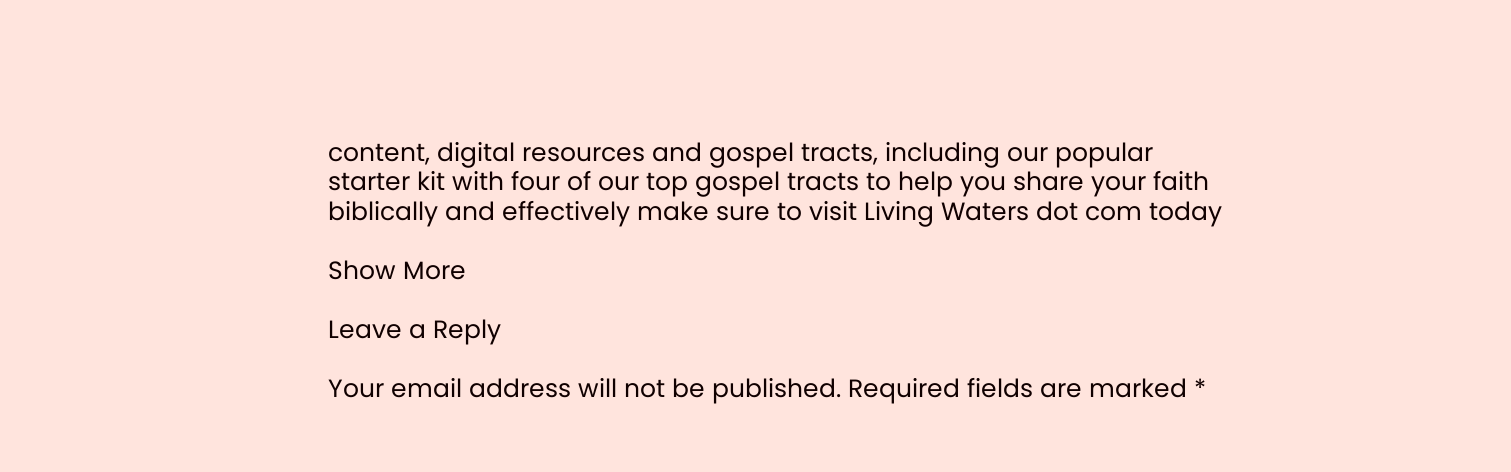content, digital resources and gospel tracts, including our popular starter kit with four of our top gospel tracts to help you share your faith biblically and effectively make sure to visit Living Waters dot com today

Show More

Leave a Reply

Your email address will not be published. Required fields are marked *